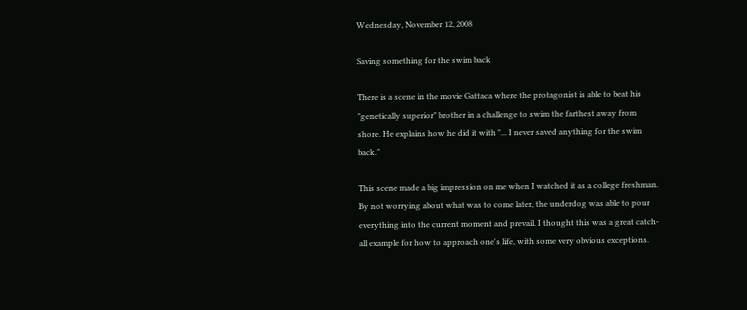Wednesday, November 12, 2008

Saving something for the swim back

There is a scene in the movie Gattaca where the protagonist is able to beat his "genetically superior" brother in a challenge to swim the farthest away from shore. He explains how he did it with "... I never saved anything for the swim back."

This scene made a big impression on me when I watched it as a college freshman. By not worrying about what was to come later, the underdog was able to pour everything into the current moment and prevail. I thought this was a great catch-all example for how to approach one's life, with some very obvious exceptions.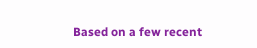Based on a few recent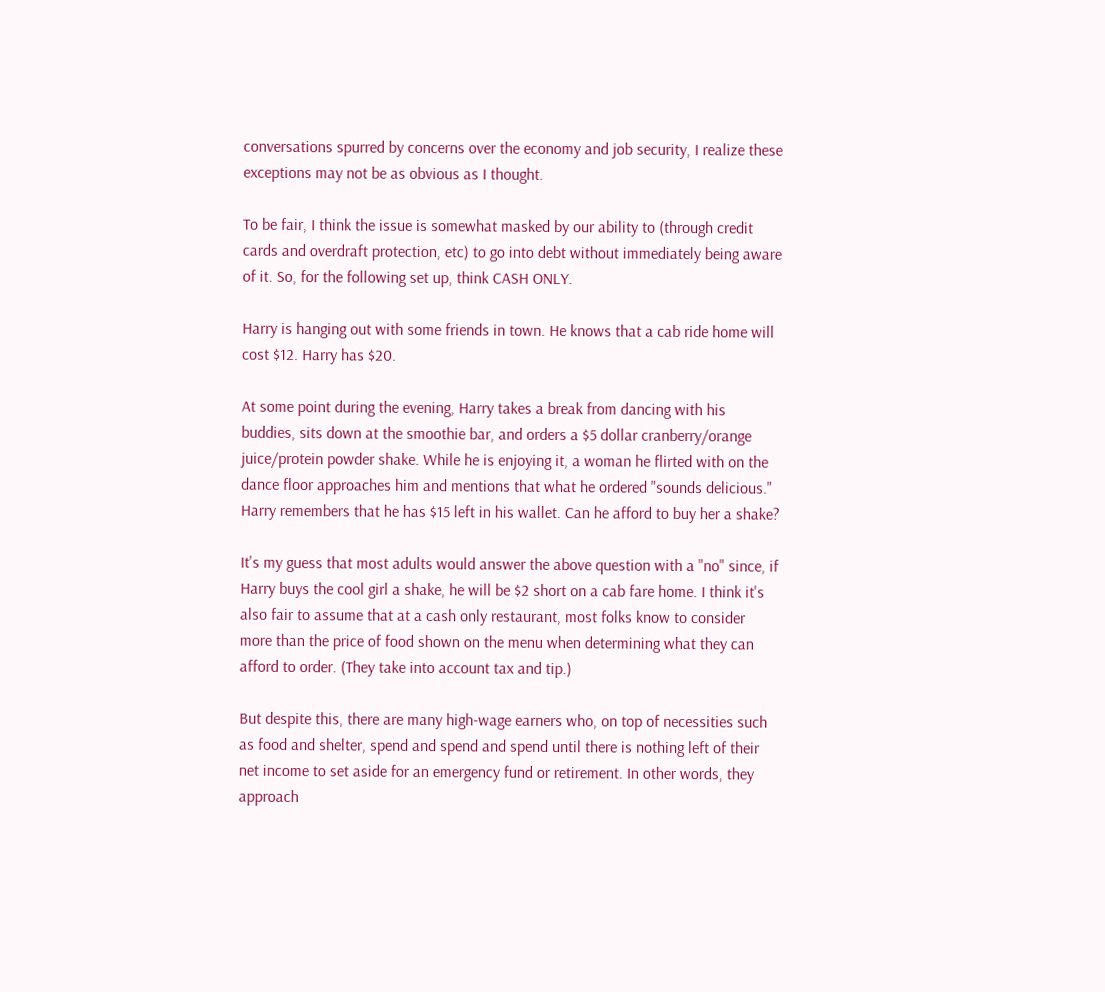conversations spurred by concerns over the economy and job security, I realize these exceptions may not be as obvious as I thought.

To be fair, I think the issue is somewhat masked by our ability to (through credit cards and overdraft protection, etc) to go into debt without immediately being aware of it. So, for the following set up, think CASH ONLY.

Harry is hanging out with some friends in town. He knows that a cab ride home will cost $12. Harry has $20.

At some point during the evening, Harry takes a break from dancing with his buddies, sits down at the smoothie bar, and orders a $5 dollar cranberry/orange juice/protein powder shake. While he is enjoying it, a woman he flirted with on the dance floor approaches him and mentions that what he ordered "sounds delicious." Harry remembers that he has $15 left in his wallet. Can he afford to buy her a shake?

It's my guess that most adults would answer the above question with a "no" since, if Harry buys the cool girl a shake, he will be $2 short on a cab fare home. I think it's also fair to assume that at a cash only restaurant, most folks know to consider more than the price of food shown on the menu when determining what they can afford to order. (They take into account tax and tip.)

But despite this, there are many high-wage earners who, on top of necessities such as food and shelter, spend and spend and spend until there is nothing left of their net income to set aside for an emergency fund or retirement. In other words, they approach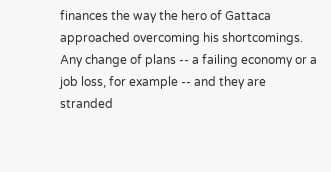finances the way the hero of Gattaca approached overcoming his shortcomings. Any change of plans -- a failing economy or a job loss, for example -- and they are stranded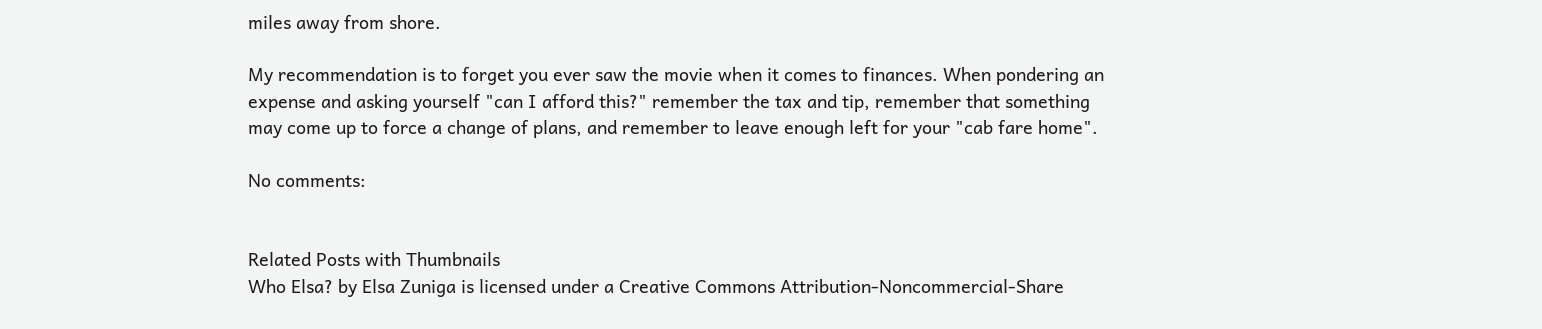miles away from shore.

My recommendation is to forget you ever saw the movie when it comes to finances. When pondering an expense and asking yourself "can I afford this?" remember the tax and tip, remember that something may come up to force a change of plans, and remember to leave enough left for your "cab fare home".

No comments:


Related Posts with Thumbnails
Who Elsa? by Elsa Zuniga is licensed under a Creative Commons Attribution-Noncommercial-Share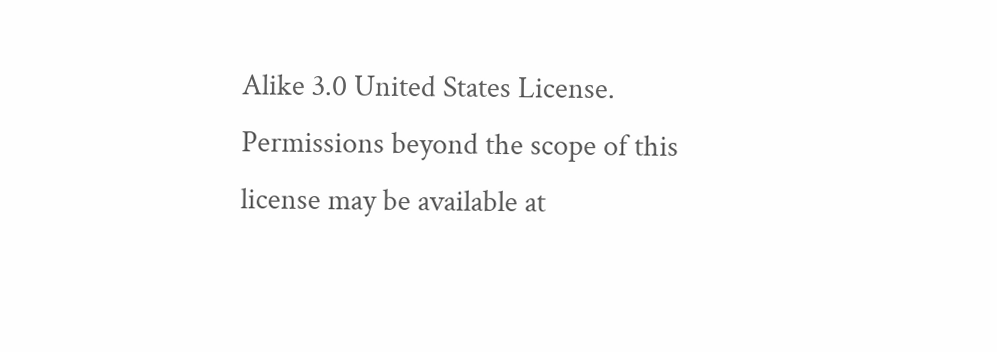Alike 3.0 United States License.
Permissions beyond the scope of this license may be available at